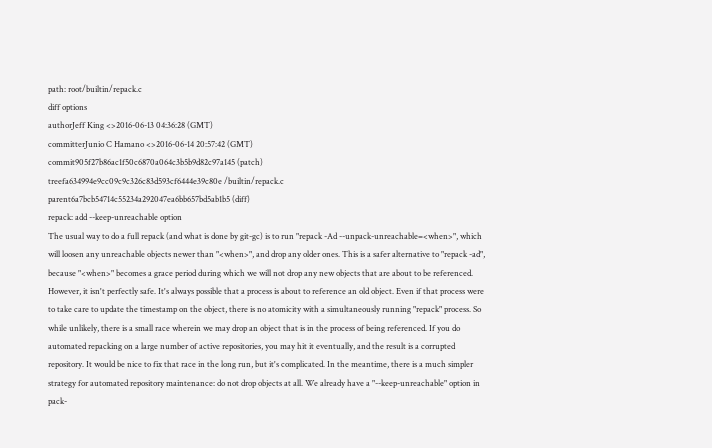path: root/builtin/repack.c
diff options
authorJeff King <>2016-06-13 04:36:28 (GMT)
committerJunio C Hamano <>2016-06-14 20:57:42 (GMT)
commit905f27b86ac1f50c6870a064c3b5b9d82c97a145 (patch)
treefa634994e9cc09c9c326c83d593cf6444e39c80e /builtin/repack.c
parent6a7bcb54714c55234a292047ea6bb657bd5ab1b5 (diff)
repack: add --keep-unreachable option
The usual way to do a full repack (and what is done by git-gc) is to run "repack -Ad --unpack-unreachable=<when>", which will loosen any unreachable objects newer than "<when>", and drop any older ones. This is a safer alternative to "repack -ad", because "<when>" becomes a grace period during which we will not drop any new objects that are about to be referenced. However, it isn't perfectly safe. It's always possible that a process is about to reference an old object. Even if that process were to take care to update the timestamp on the object, there is no atomicity with a simultaneously running "repack" process. So while unlikely, there is a small race wherein we may drop an object that is in the process of being referenced. If you do automated repacking on a large number of active repositories, you may hit it eventually, and the result is a corrupted repository. It would be nice to fix that race in the long run, but it's complicated. In the meantime, there is a much simpler strategy for automated repository maintenance: do not drop objects at all. We already have a "--keep-unreachable" option in pack-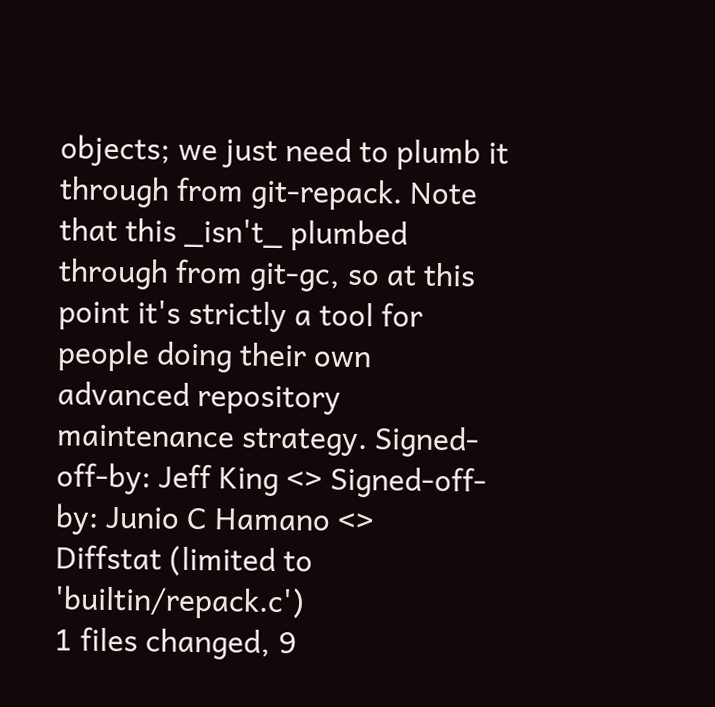objects; we just need to plumb it through from git-repack. Note that this _isn't_ plumbed through from git-gc, so at this point it's strictly a tool for people doing their own advanced repository maintenance strategy. Signed-off-by: Jeff King <> Signed-off-by: Junio C Hamano <>
Diffstat (limited to 'builtin/repack.c')
1 files changed, 9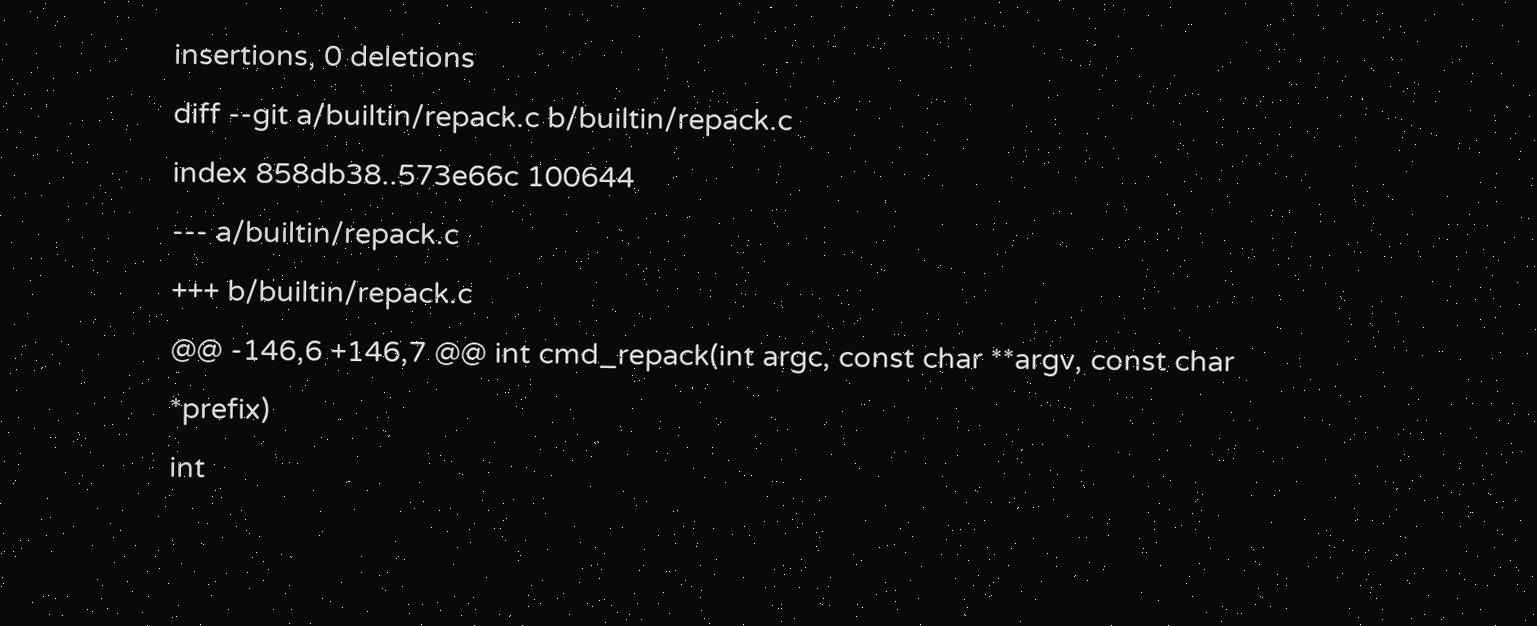insertions, 0 deletions
diff --git a/builtin/repack.c b/builtin/repack.c
index 858db38..573e66c 100644
--- a/builtin/repack.c
+++ b/builtin/repack.c
@@ -146,6 +146,7 @@ int cmd_repack(int argc, const char **argv, const char *prefix)
int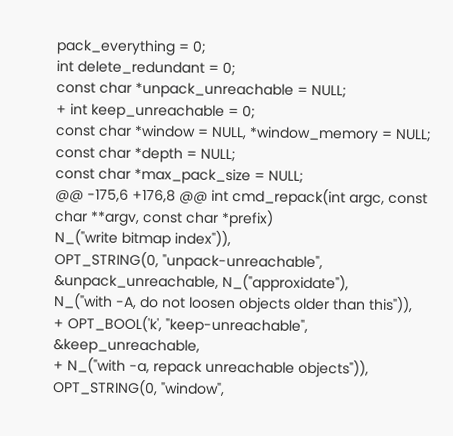pack_everything = 0;
int delete_redundant = 0;
const char *unpack_unreachable = NULL;
+ int keep_unreachable = 0;
const char *window = NULL, *window_memory = NULL;
const char *depth = NULL;
const char *max_pack_size = NULL;
@@ -175,6 +176,8 @@ int cmd_repack(int argc, const char **argv, const char *prefix)
N_("write bitmap index")),
OPT_STRING(0, "unpack-unreachable", &unpack_unreachable, N_("approxidate"),
N_("with -A, do not loosen objects older than this")),
+ OPT_BOOL('k', "keep-unreachable", &keep_unreachable,
+ N_("with -a, repack unreachable objects")),
OPT_STRING(0, "window",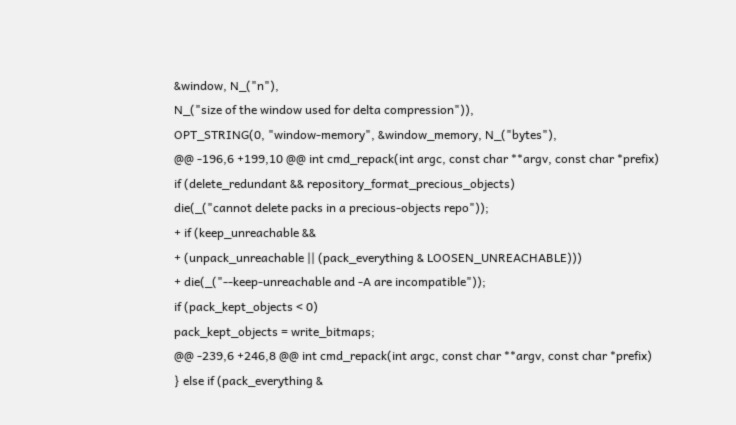&window, N_("n"),
N_("size of the window used for delta compression")),
OPT_STRING(0, "window-memory", &window_memory, N_("bytes"),
@@ -196,6 +199,10 @@ int cmd_repack(int argc, const char **argv, const char *prefix)
if (delete_redundant && repository_format_precious_objects)
die(_("cannot delete packs in a precious-objects repo"));
+ if (keep_unreachable &&
+ (unpack_unreachable || (pack_everything & LOOSEN_UNREACHABLE)))
+ die(_("--keep-unreachable and -A are incompatible"));
if (pack_kept_objects < 0)
pack_kept_objects = write_bitmaps;
@@ -239,6 +246,8 @@ int cmd_repack(int argc, const char **argv, const char *prefix)
} else if (pack_everything &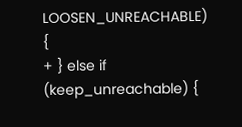LOOSEN_UNREACHABLE) {
+ } else if (keep_unreachable) {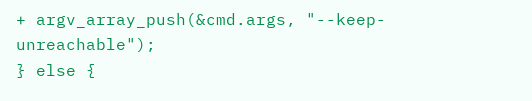+ argv_array_push(&cmd.args, "--keep-unreachable");
} else {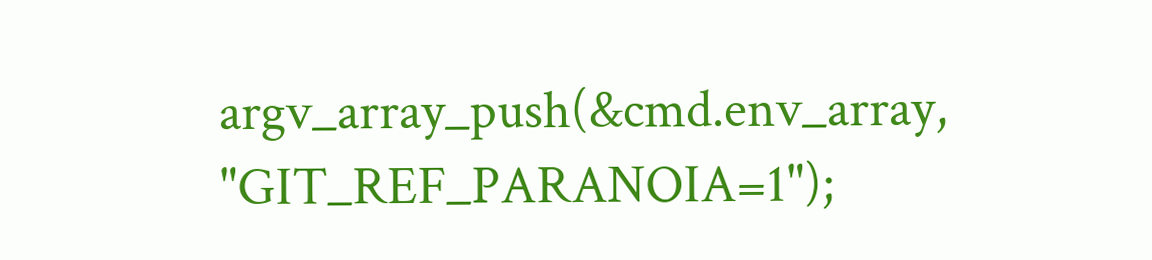argv_array_push(&cmd.env_array, "GIT_REF_PARANOIA=1");